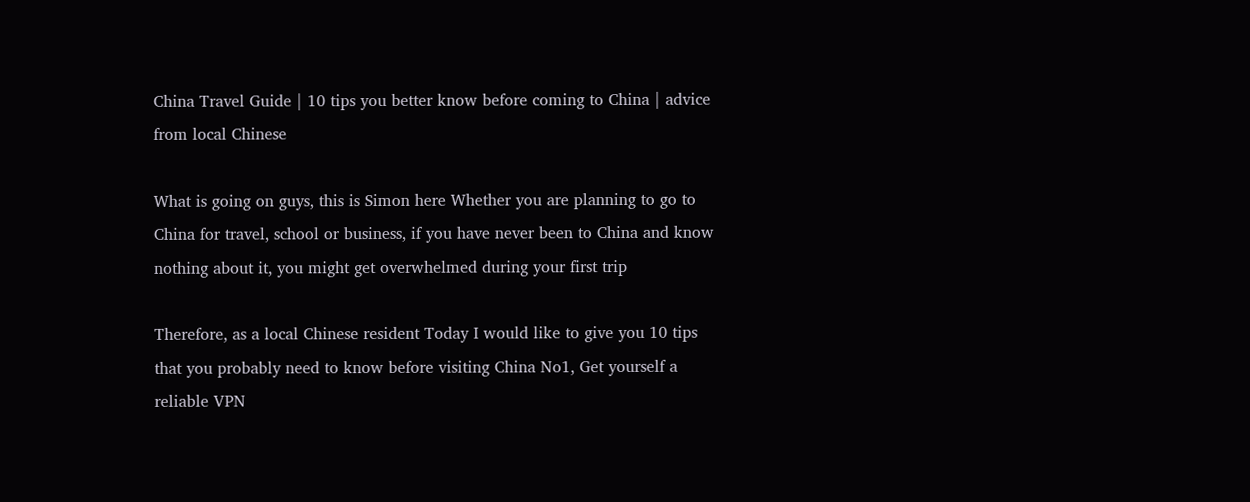China Travel Guide | 10 tips you better know before coming to China | advice from local Chinese

What is going on guys, this is Simon here Whether you are planning to go to China for travel, school or business, if you have never been to China and know nothing about it, you might get overwhelmed during your first trip

Therefore, as a local Chinese resident Today I would like to give you 10 tips that you probably need to know before visiting China No1, Get yourself a reliable VPN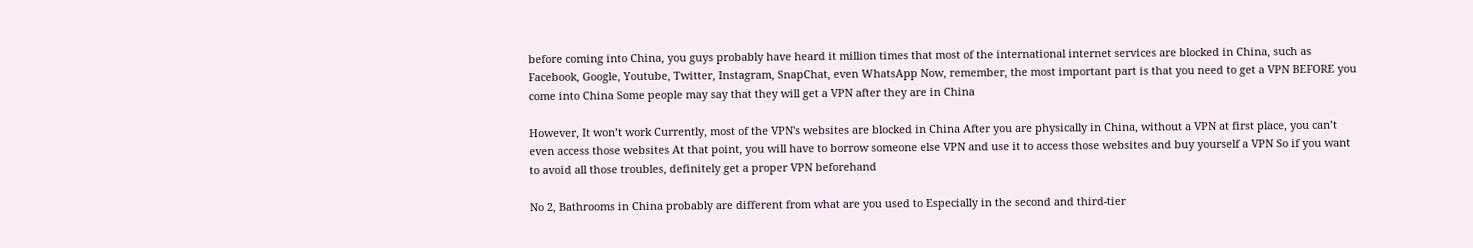before coming into China, you guys probably have heard it million times that most of the international internet services are blocked in China, such as Facebook, Google, Youtube, Twitter, Instagram, SnapChat, even WhatsApp Now, remember, the most important part is that you need to get a VPN BEFORE you come into China Some people may say that they will get a VPN after they are in China

However, It won’t work Currently, most of the VPN's websites are blocked in China After you are physically in China, without a VPN at first place, you can’t even access those websites At that point, you will have to borrow someone else VPN and use it to access those websites and buy yourself a VPN So if you want to avoid all those troubles, definitely get a proper VPN beforehand

No 2, Bathrooms in China probably are different from what are you used to Especially in the second and third-tier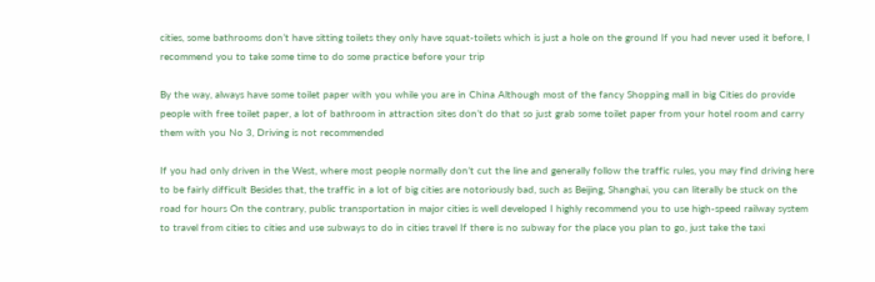cities, some bathrooms don’t have sitting toilets they only have squat-toilets which is just a hole on the ground If you had never used it before, I recommend you to take some time to do some practice before your trip

By the way, always have some toilet paper with you while you are in China Although most of the fancy Shopping mall in big Cities do provide people with free toilet paper, a lot of bathroom in attraction sites don’t do that so just grab some toilet paper from your hotel room and carry them with you No 3, Driving is not recommended

If you had only driven in the West, where most people normally don’t cut the line and generally follow the traffic rules, you may find driving here to be fairly difficult Besides that, the traffic in a lot of big cities are notoriously bad, such as Beijing, Shanghai, you can literally be stuck on the road for hours On the contrary, public transportation in major cities is well developed I highly recommend you to use high-speed railway system to travel from cities to cities and use subways to do in cities travel If there is no subway for the place you plan to go, just take the taxi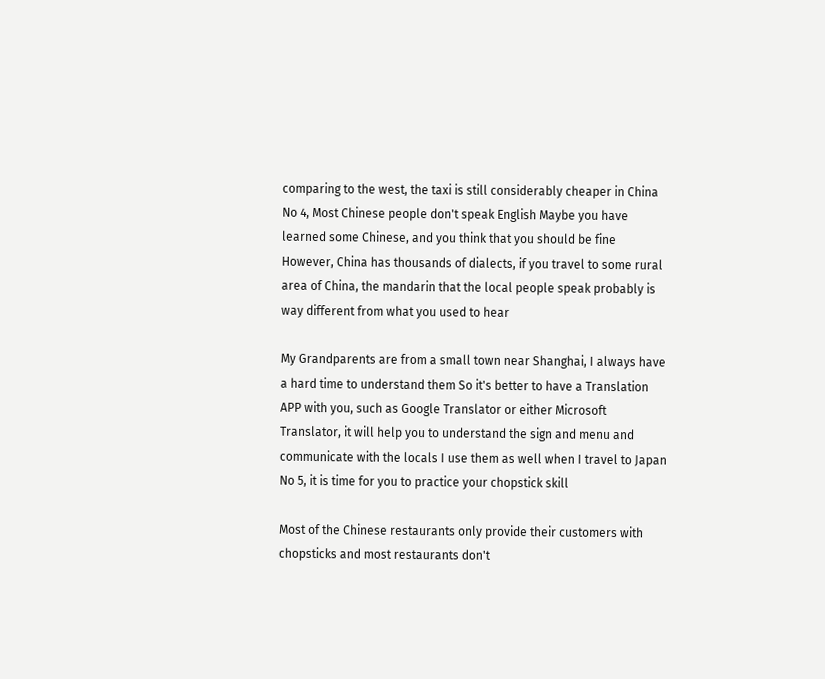comparing to the west, the taxi is still considerably cheaper in China No 4, Most Chinese people don't speak English Maybe you have learned some Chinese, and you think that you should be fine However, China has thousands of dialects, if you travel to some rural area of China, the mandarin that the local people speak probably is way different from what you used to hear

My Grandparents are from a small town near Shanghai, I always have a hard time to understand them So it's better to have a Translation APP with you, such as Google Translator or either Microsoft Translator, it will help you to understand the sign and menu and communicate with the locals I use them as well when I travel to Japan No 5, it is time for you to practice your chopstick skill

Most of the Chinese restaurants only provide their customers with chopsticks and most restaurants don't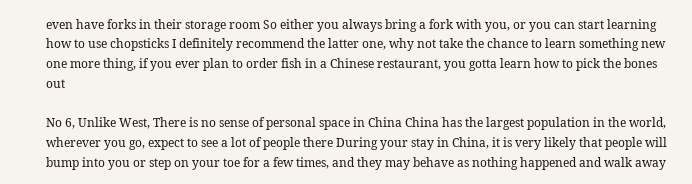even have forks in their storage room So either you always bring a fork with you, or you can start learning how to use chopsticks I definitely recommend the latter one, why not take the chance to learn something new one more thing, if you ever plan to order fish in a Chinese restaurant, you gotta learn how to pick the bones out

No 6, Unlike West, There is no sense of personal space in China China has the largest population in the world, wherever you go, expect to see a lot of people there During your stay in China, it is very likely that people will bump into you or step on your toe for a few times, and they may behave as nothing happened and walk away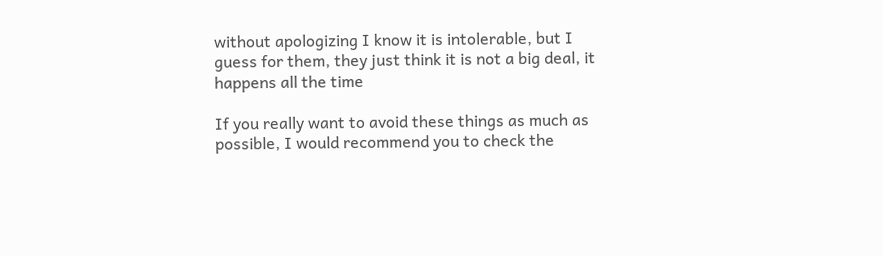without apologizing I know it is intolerable, but I guess for them, they just think it is not a big deal, it happens all the time

If you really want to avoid these things as much as possible, I would recommend you to check the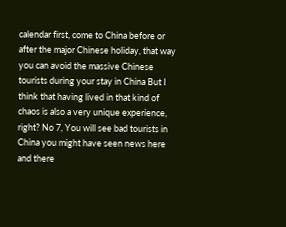calendar first, come to China before or after the major Chinese holiday, that way you can avoid the massive Chinese tourists during your stay in China But I think that having lived in that kind of chaos is also a very unique experience, right? No 7, You will see bad tourists in China you might have seen news here and there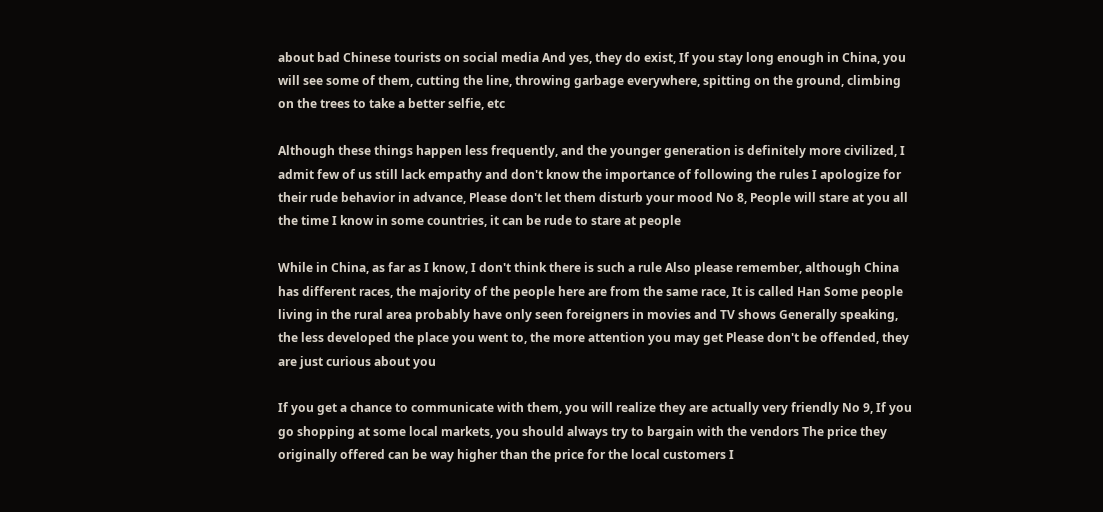about bad Chinese tourists on social media And yes, they do exist, If you stay long enough in China, you will see some of them, cutting the line, throwing garbage everywhere, spitting on the ground, climbing on the trees to take a better selfie, etc

Although these things happen less frequently, and the younger generation is definitely more civilized, I admit few of us still lack empathy and don't know the importance of following the rules I apologize for their rude behavior in advance, Please don't let them disturb your mood No 8, People will stare at you all the time I know in some countries, it can be rude to stare at people

While in China, as far as I know, I don't think there is such a rule Also please remember, although China has different races, the majority of the people here are from the same race, It is called Han Some people living in the rural area probably have only seen foreigners in movies and TV shows Generally speaking, the less developed the place you went to, the more attention you may get Please don't be offended, they are just curious about you

If you get a chance to communicate with them, you will realize they are actually very friendly No 9, If you go shopping at some local markets, you should always try to bargain with the vendors The price they originally offered can be way higher than the price for the local customers I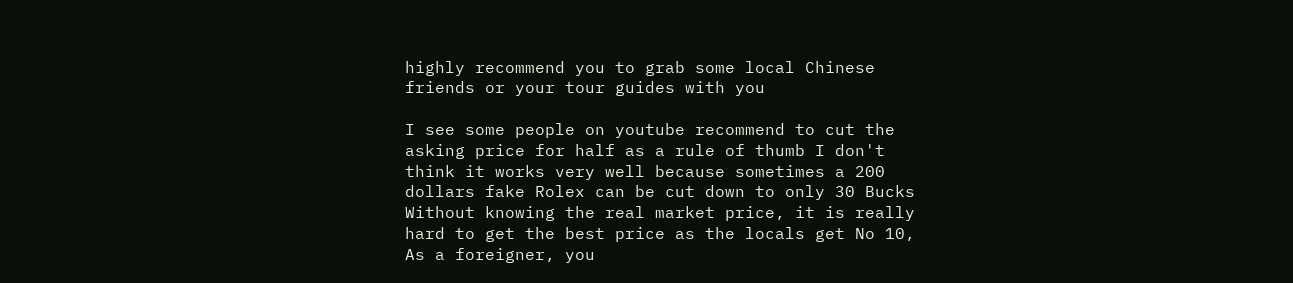highly recommend you to grab some local Chinese friends or your tour guides with you

I see some people on youtube recommend to cut the asking price for half as a rule of thumb I don't think it works very well because sometimes a 200 dollars fake Rolex can be cut down to only 30 Bucks Without knowing the real market price, it is really hard to get the best price as the locals get No 10, As a foreigner, you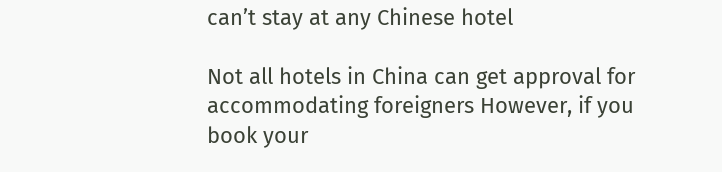can’t stay at any Chinese hotel

Not all hotels in China can get approval for accommodating foreigners However, if you book your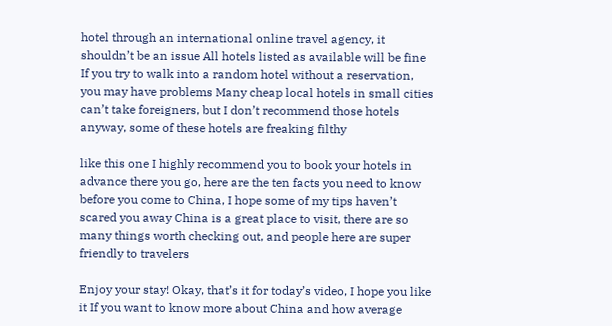hotel through an international online travel agency, it shouldn’t be an issue All hotels listed as available will be fine If you try to walk into a random hotel without a reservation, you may have problems Many cheap local hotels in small cities can’t take foreigners, but I don’t recommend those hotels anyway, some of these hotels are freaking filthy

like this one I highly recommend you to book your hotels in advance there you go, here are the ten facts you need to know before you come to China, I hope some of my tips haven’t scared you away China is a great place to visit, there are so many things worth checking out, and people here are super friendly to travelers

Enjoy your stay! Okay, that’s it for today’s video, I hope you like it If you want to know more about China and how average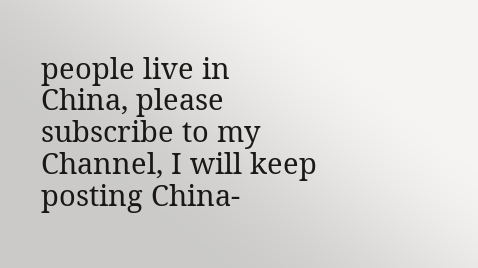people live in China, please subscribe to my Channel, I will keep posting China-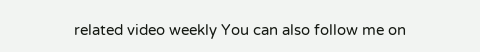related video weekly You can also follow me on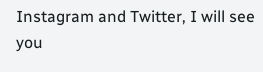Instagram and Twitter, I will see you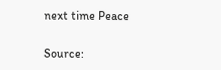next time Peace

Source: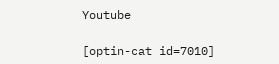Youtube

[optin-cat id=7010]